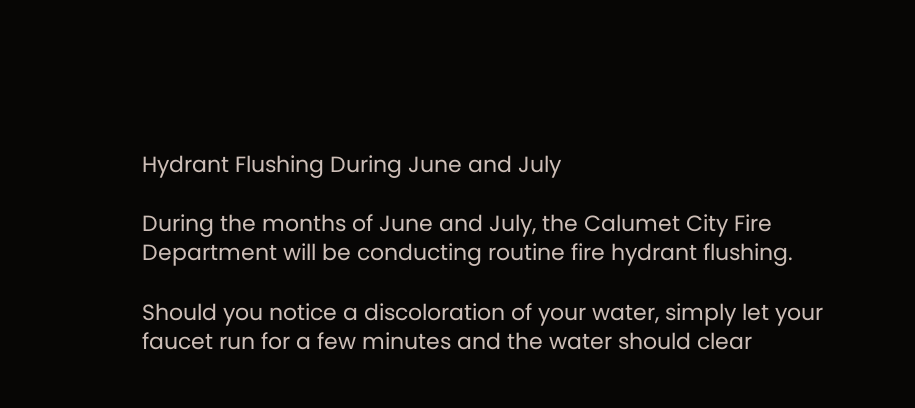Hydrant Flushing During June and July

During the months of June and July, the Calumet City Fire Department will be conducting routine fire hydrant flushing.

Should you notice a discoloration of your water, simply let your faucet run for a few minutes and the water should clear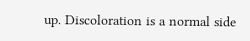up. Discoloration is a normal side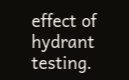effect of hydrant testing.